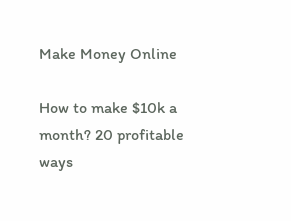Make Money Online

How to make $10k a month? 20 profitable ways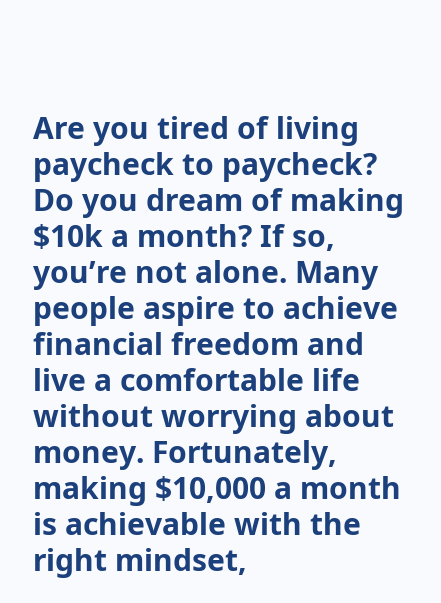Are you tired of living paycheck to paycheck? Do you dream of making $10k a month? If so, you’re not alone. Many people aspire to achieve financial freedom and live a comfortable life without worrying about money. Fortunately, making $10,000 a month is achievable with the right mindset,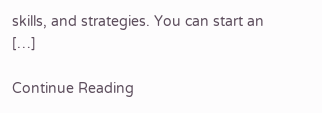skills, and strategies. You can start an […]

Continue Reading